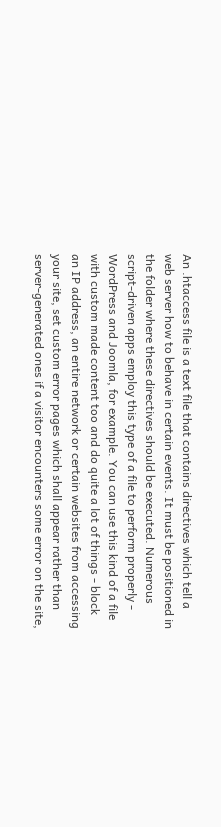An .htaccess file is a text file that contains directives which tell a web server how to behave in certain events. It must be positioned in the folder where these directives should be executed. Numerous script-driven apps employ this type of a file to perform properly - WordPress and Joomla, for example. You can use this kind of a file with custom made content too and do quite a lot of things - block an IP address, an entire network or certain websites from accessing your site, set custom error pages which shall appear rather than server-generated ones if a visitor encounters some error on the site,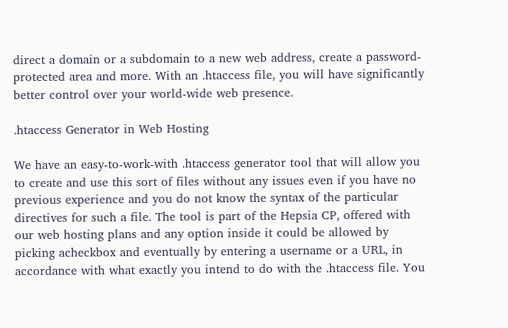direct a domain or a subdomain to a new web address, create a password-protected area and more. With an .htaccess file, you will have significantly better control over your world-wide web presence.

.htaccess Generator in Web Hosting

We have an easy-to-work-with .htaccess generator tool that will allow you to create and use this sort of files without any issues even if you have no previous experience and you do not know the syntax of the particular directives for such a file. The tool is part of the Hepsia CP, offered with our web hosting plans and any option inside it could be allowed by picking acheckbox and eventually by entering a username or a URL, in accordance with what exactly you intend to do with the .htaccess file. You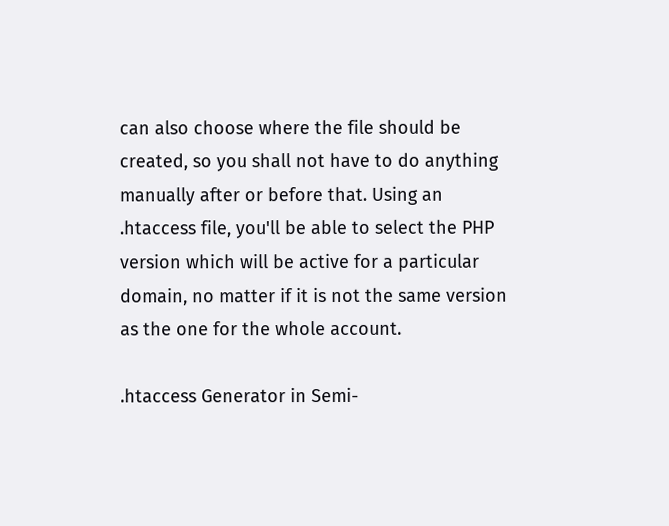can also choose where the file should be created, so you shall not have to do anything manually after or before that. Using an .htaccess file, you'll be able to select the PHP version which will be active for a particular domain, no matter if it is not the same version as the one for the whole account.

.htaccess Generator in Semi-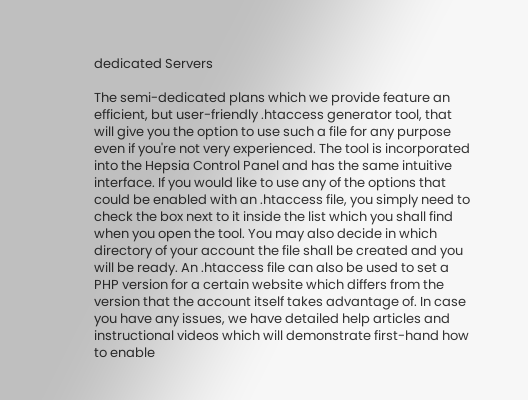dedicated Servers

The semi-dedicated plans which we provide feature an efficient, but user-friendly .htaccess generator tool, that will give you the option to use such a file for any purpose even if you're not very experienced. The tool is incorporated into the Hepsia Control Panel and has the same intuitive interface. If you would like to use any of the options that could be enabled with an .htaccess file, you simply need to check the box next to it inside the list which you shall find when you open the tool. You may also decide in which directory of your account the file shall be created and you will be ready. An .htaccess file can also be used to set a PHP version for a certain website which differs from the version that the account itself takes advantage of. In case you have any issues, we have detailed help articles and instructional videos which will demonstrate first-hand how to enable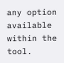any option available within the tool.